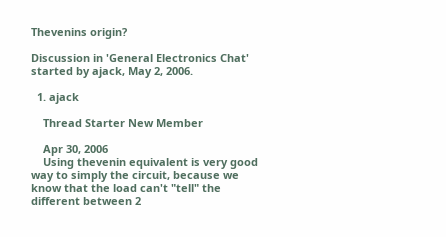Thevenins origin?

Discussion in 'General Electronics Chat' started by ajack, May 2, 2006.

  1. ajack

    Thread Starter New Member

    Apr 30, 2006
    Using thevenin equivalent is very good way to simply the circuit, because we know that the load can't "tell" the different between 2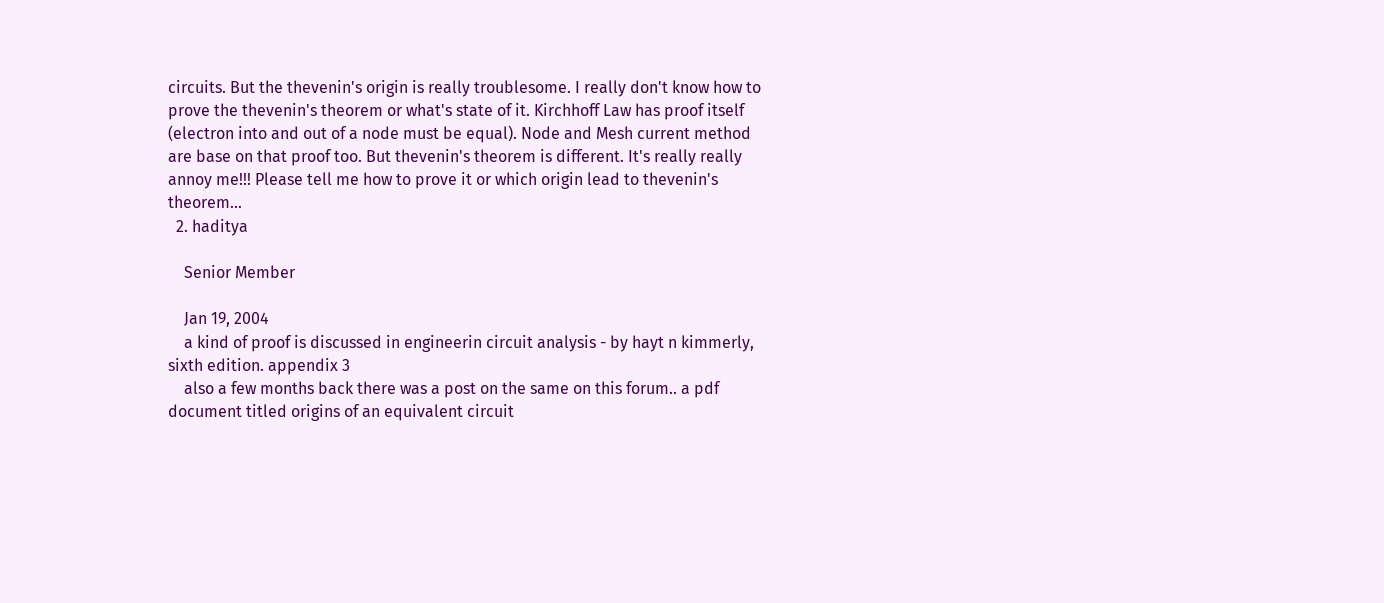circuits. But the thevenin's origin is really troublesome. I really don't know how to prove the thevenin's theorem or what's state of it. Kirchhoff Law has proof itself (electron into and out of a node must be equal). Node and Mesh current method are base on that proof too. But thevenin's theorem is different. It's really really annoy me!!! Please tell me how to prove it or which origin lead to thevenin's theorem...
  2. haditya

    Senior Member

    Jan 19, 2004
    a kind of proof is discussed in engineerin circuit analysis - by hayt n kimmerly, sixth edition. appendix 3
    also a few months back there was a post on the same on this forum.. a pdf document titled origins of an equivalent circuit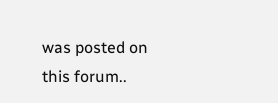was posted on this forum..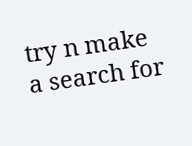try n make a search for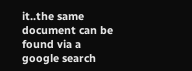it..the same document can be found via a google search